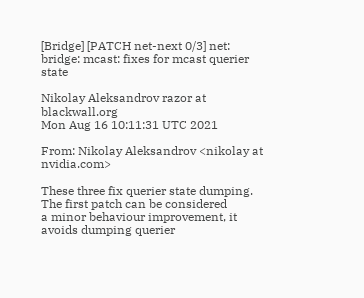[Bridge] [PATCH net-next 0/3] net: bridge: mcast: fixes for mcast querier state

Nikolay Aleksandrov razor at blackwall.org
Mon Aug 16 10:11:31 UTC 2021

From: Nikolay Aleksandrov <nikolay at nvidia.com>

These three fix querier state dumping. The first patch can be considered
a minor behaviour improvement, it avoids dumping querier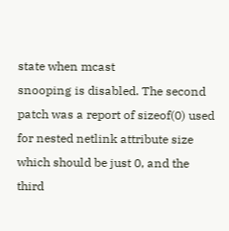state when mcast
snooping is disabled. The second patch was a report of sizeof(0) used
for nested netlink attribute size which should be just 0, and the third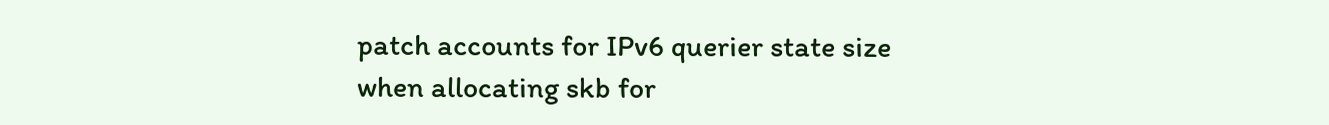patch accounts for IPv6 querier state size when allocating skb for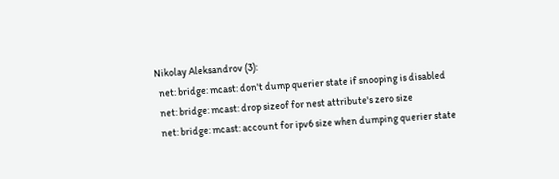Nikolay Aleksandrov (3):
  net: bridge: mcast: don't dump querier state if snooping is disabled
  net: bridge: mcast: drop sizeof for nest attribute's zero size
  net: bridge: mcast: account for ipv6 size when dumping querier state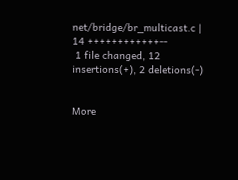net/bridge/br_multicast.c | 14 ++++++++++++--
 1 file changed, 12 insertions(+), 2 deletions(-)


More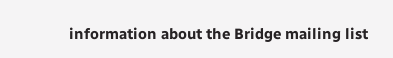information about the Bridge mailing list